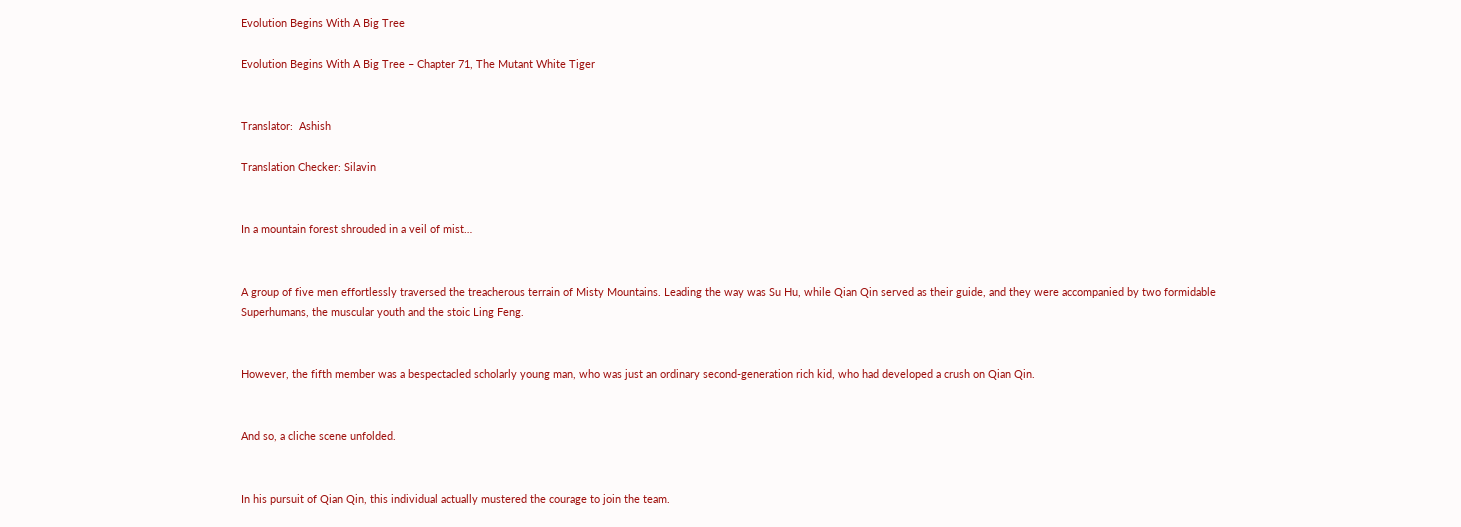Evolution Begins With A Big Tree

Evolution Begins With A Big Tree – Chapter 71, The Mutant White Tiger


Translator:  Ashish

Translation Checker: Silavin


In a mountain forest shrouded in a veil of mist…


A group of five men effortlessly traversed the treacherous terrain of Misty Mountains. Leading the way was Su Hu, while Qian Qin served as their guide, and they were accompanied by two formidable Superhumans, the muscular youth and the stoic Ling Feng.


However, the fifth member was a bespectacled scholarly young man, who was just an ordinary second-generation rich kid, who had developed a crush on Qian Qin.


And so, a cliche scene unfolded.


In his pursuit of Qian Qin, this individual actually mustered the courage to join the team.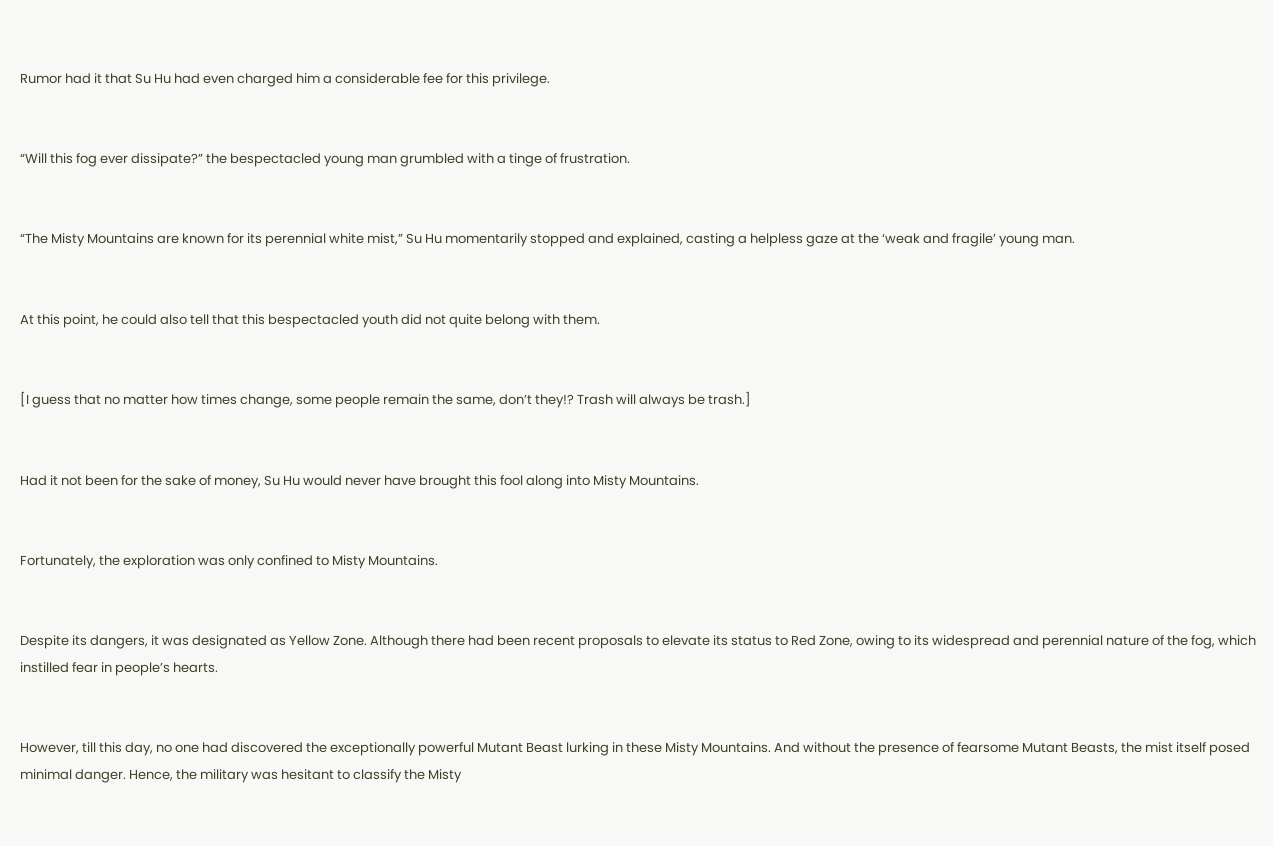Rumor had it that Su Hu had even charged him a considerable fee for this privilege.


“Will this fog ever dissipate?” the bespectacled young man grumbled with a tinge of frustration.


“The Misty Mountains are known for its perennial white mist,” Su Hu momentarily stopped and explained, casting a helpless gaze at the ‘weak and fragile’ young man.


At this point, he could also tell that this bespectacled youth did not quite belong with them.


[I guess that no matter how times change, some people remain the same, don’t they!? Trash will always be trash.]


Had it not been for the sake of money, Su Hu would never have brought this fool along into Misty Mountains.


Fortunately, the exploration was only confined to Misty Mountains.


Despite its dangers, it was designated as Yellow Zone. Although there had been recent proposals to elevate its status to Red Zone, owing to its widespread and perennial nature of the fog, which instilled fear in people’s hearts.


However, till this day, no one had discovered the exceptionally powerful Mutant Beast lurking in these Misty Mountains. And without the presence of fearsome Mutant Beasts, the mist itself posed minimal danger. Hence, the military was hesitant to classify the Misty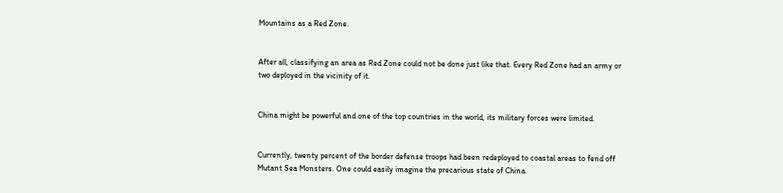Mountains as a Red Zone.


After all, classifying an area as Red Zone could not be done just like that. Every Red Zone had an army or two deployed in the vicinity of it.


China might be powerful and one of the top countries in the world, its military forces were limited.


Currently, twenty percent of the border defense troops had been redeployed to coastal areas to fend off Mutant Sea Monsters. One could easily imagine the precarious state of China.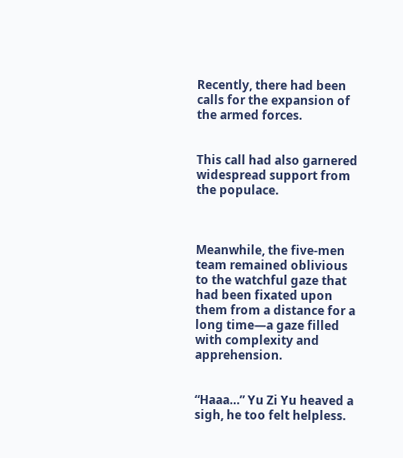Recently, there had been calls for the expansion of the armed forces.


This call had also garnered widespread support from the populace.



Meanwhile, the five-men team remained oblivious to the watchful gaze that had been fixated upon them from a distance for a long time—a gaze filled with complexity and apprehension.


“Haaa…” Yu Zi Yu heaved a sigh, he too felt helpless.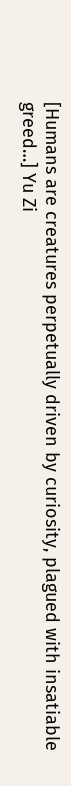[Humans are creatures perpetually driven by curiosity, plagued with insatiable greed…] Yu Zi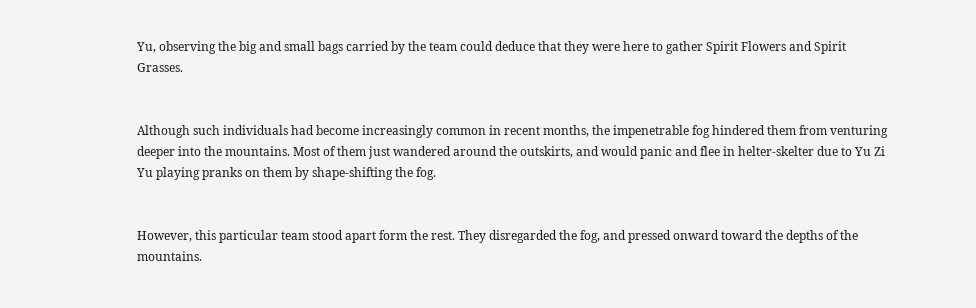Yu, observing the big and small bags carried by the team could deduce that they were here to gather Spirit Flowers and Spirit Grasses.


Although such individuals had become increasingly common in recent months, the impenetrable fog hindered them from venturing deeper into the mountains. Most of them just wandered around the outskirts, and would panic and flee in helter-skelter due to Yu Zi Yu playing pranks on them by shape-shifting the fog.


However, this particular team stood apart form the rest. They disregarded the fog, and pressed onward toward the depths of the mountains.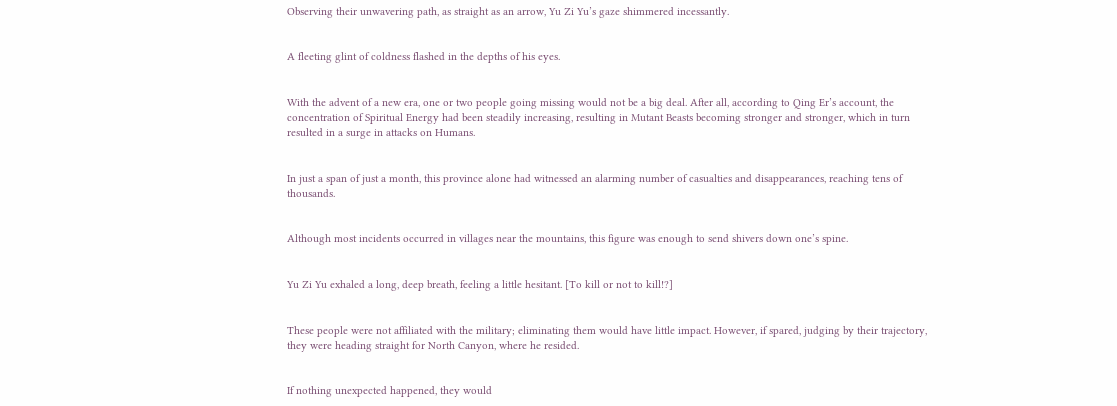Observing their unwavering path, as straight as an arrow, Yu Zi Yu’s gaze shimmered incessantly.


A fleeting glint of coldness flashed in the depths of his eyes.


With the advent of a new era, one or two people going missing would not be a big deal. After all, according to Qing Er’s account, the concentration of Spiritual Energy had been steadily increasing, resulting in Mutant Beasts becoming stronger and stronger, which in turn resulted in a surge in attacks on Humans.


In just a span of just a month, this province alone had witnessed an alarming number of casualties and disappearances, reaching tens of thousands.


Although most incidents occurred in villages near the mountains, this figure was enough to send shivers down one’s spine.


Yu Zi Yu exhaled a long, deep breath, feeling a little hesitant. [To kill or not to kill!?]


These people were not affiliated with the military; eliminating them would have little impact. However, if spared, judging by their trajectory, they were heading straight for North Canyon, where he resided.


If nothing unexpected happened, they would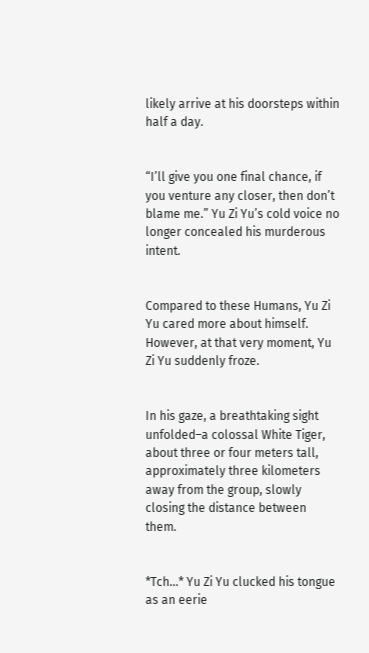likely arrive at his doorsteps within half a day.


“I’ll give you one final chance, if you venture any closer, then don’t blame me.” Yu Zi Yu’s cold voice no longer concealed his murderous intent.


Compared to these Humans, Yu Zi Yu cared more about himself. However, at that very moment, Yu Zi Yu suddenly froze.


In his gaze, a breathtaking sight unfolded–a colossal White Tiger, about three or four meters tall, approximately three kilometers away from the group, slowly closing the distance between them.


*Tch…* Yu Zi Yu clucked his tongue as an eerie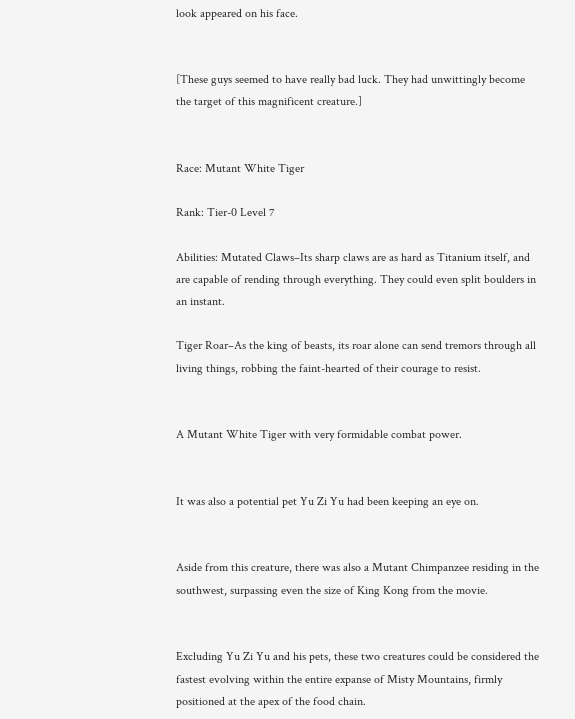look appeared on his face.


[These guys seemed to have really bad luck. They had unwittingly become the target of this magnificent creature.]


Race: Mutant White Tiger

Rank: Tier-0 Level 7

Abilities: Mutated Claws–Its sharp claws are as hard as Titanium itself, and are capable of rending through everything. They could even split boulders in an instant.

Tiger Roar–As the king of beasts, its roar alone can send tremors through all living things, robbing the faint-hearted of their courage to resist.


A Mutant White Tiger with very formidable combat power.


It was also a potential pet Yu Zi Yu had been keeping an eye on.


Aside from this creature, there was also a Mutant Chimpanzee residing in the southwest, surpassing even the size of King Kong from the movie.


Excluding Yu Zi Yu and his pets, these two creatures could be considered the fastest evolving within the entire expanse of Misty Mountains, firmly positioned at the apex of the food chain.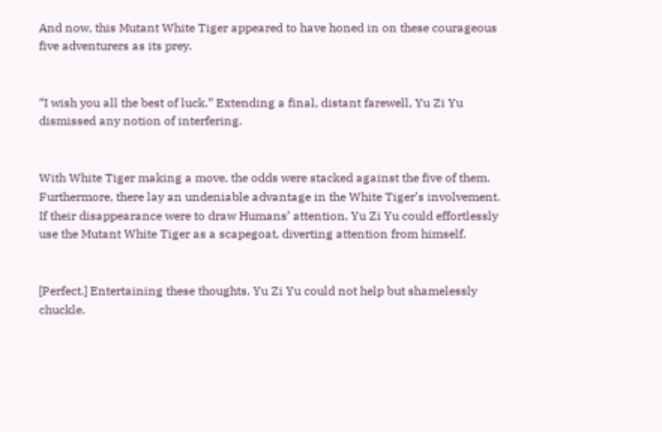And now, this Mutant White Tiger appeared to have honed in on these courageous five adventurers as its prey.


“I wish you all the best of luck.” Extending a final, distant farewell, Yu Zi Yu dismissed any notion of interfering.


With White Tiger making a move, the odds were stacked against the five of them. Furthermore, there lay an undeniable advantage in the White Tiger’s involvement. If their disappearance were to draw Humans’ attention, Yu Zi Yu could effortlessly use the Mutant White Tiger as a scapegoat, diverting attention from himself.


[Perfect.] Entertaining these thoughts, Yu Zi Yu could not help but shamelessly chuckle.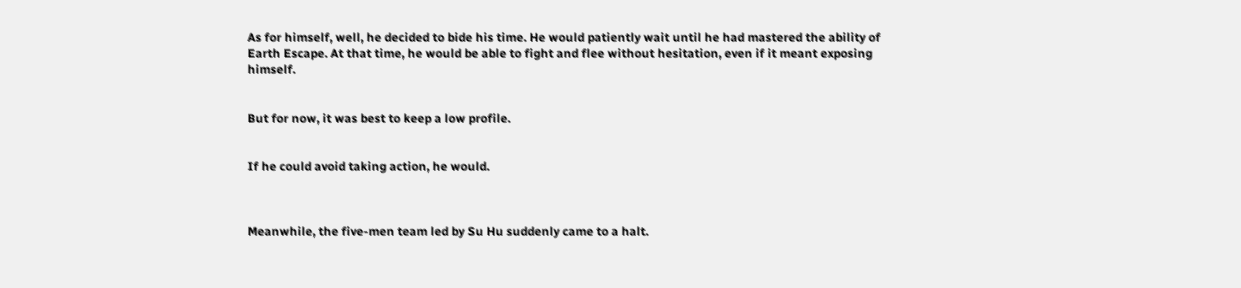As for himself, well, he decided to bide his time. He would patiently wait until he had mastered the ability of Earth Escape. At that time, he would be able to fight and flee without hesitation, even if it meant exposing himself.


But for now, it was best to keep a low profile.


If he could avoid taking action, he would.



Meanwhile, the five-men team led by Su Hu suddenly came to a halt.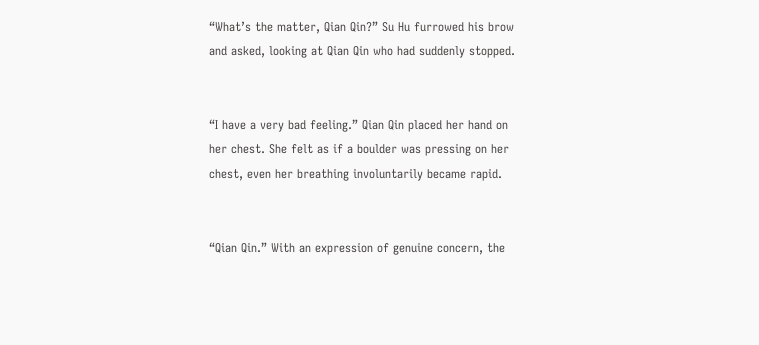“What’s the matter, Qian Qin?” Su Hu furrowed his brow and asked, looking at Qian Qin who had suddenly stopped.


“I have a very bad feeling.” Qian Qin placed her hand on her chest. She felt as if a boulder was pressing on her chest, even her breathing involuntarily became rapid.


“Qian Qin.” With an expression of genuine concern, the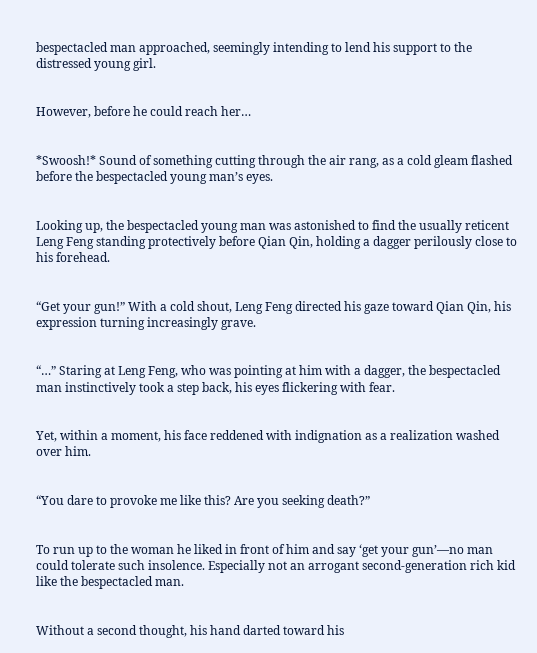bespectacled man approached, seemingly intending to lend his support to the distressed young girl.


However, before he could reach her…


*Swoosh!* Sound of something cutting through the air rang, as a cold gleam flashed before the bespectacled young man’s eyes.


Looking up, the bespectacled young man was astonished to find the usually reticent Leng Feng standing protectively before Qian Qin, holding a dagger perilously close to his forehead.


“Get your gun!” With a cold shout, Leng Feng directed his gaze toward Qian Qin, his expression turning increasingly grave.


“…” Staring at Leng Feng, who was pointing at him with a dagger, the bespectacled man instinctively took a step back, his eyes flickering with fear.


Yet, within a moment, his face reddened with indignation as a realization washed over him.


“You dare to provoke me like this? Are you seeking death?”


To run up to the woman he liked in front of him and say ‘get your gun’—no man could tolerate such insolence. Especially not an arrogant second-generation rich kid like the bespectacled man.


Without a second thought, his hand darted toward his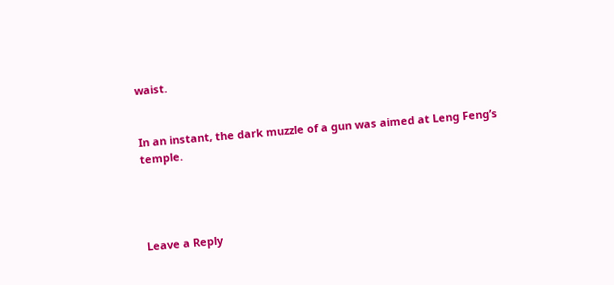waist.


In an instant, the dark muzzle of a gun was aimed at Leng Feng’s temple.




Leave a Reply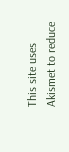This site uses Akismet to reduce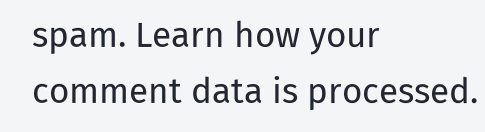spam. Learn how your comment data is processed.